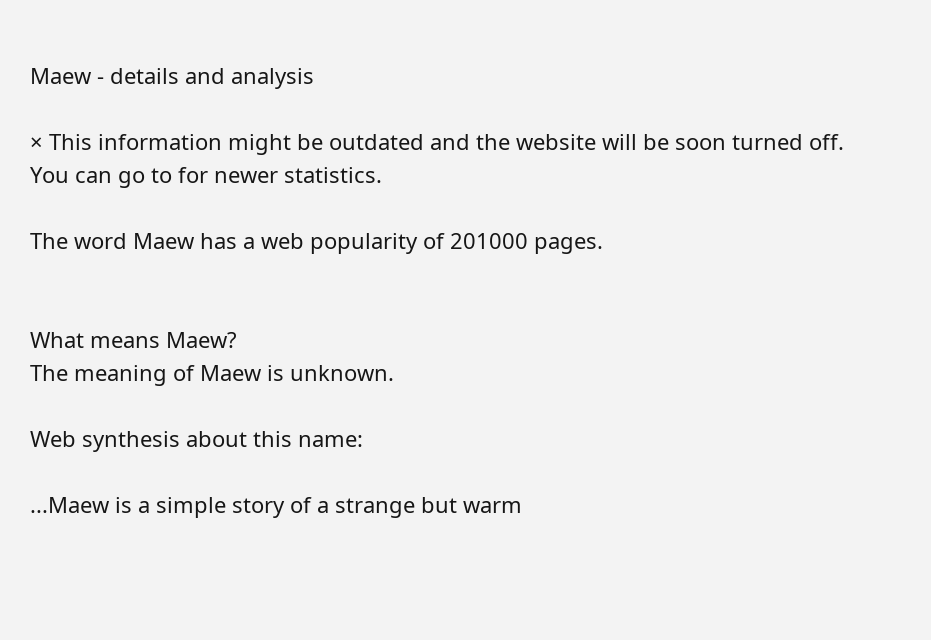Maew - details and analysis

× This information might be outdated and the website will be soon turned off.
You can go to for newer statistics.

The word Maew has a web popularity of 201000 pages.


What means Maew?
The meaning of Maew is unknown.

Web synthesis about this name:

...Maew is a simple story of a strange but warm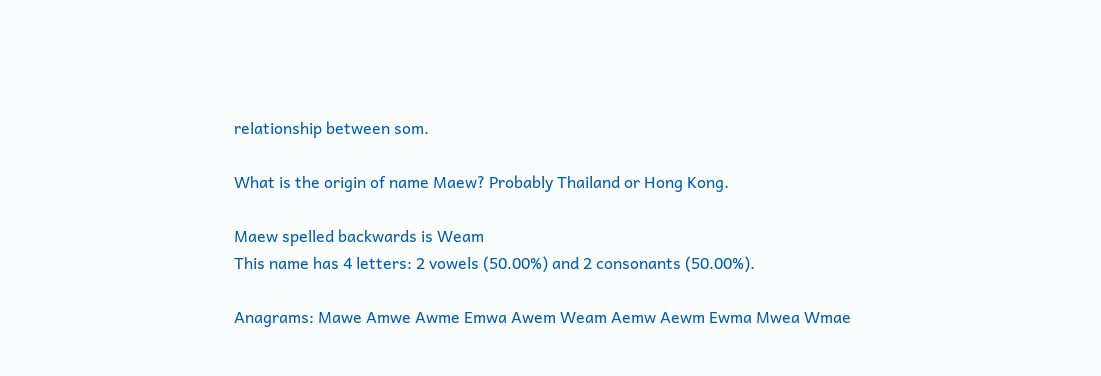relationship between som.

What is the origin of name Maew? Probably Thailand or Hong Kong.

Maew spelled backwards is Weam
This name has 4 letters: 2 vowels (50.00%) and 2 consonants (50.00%).

Anagrams: Mawe Amwe Awme Emwa Awem Weam Aemw Aewm Ewma Mwea Wmae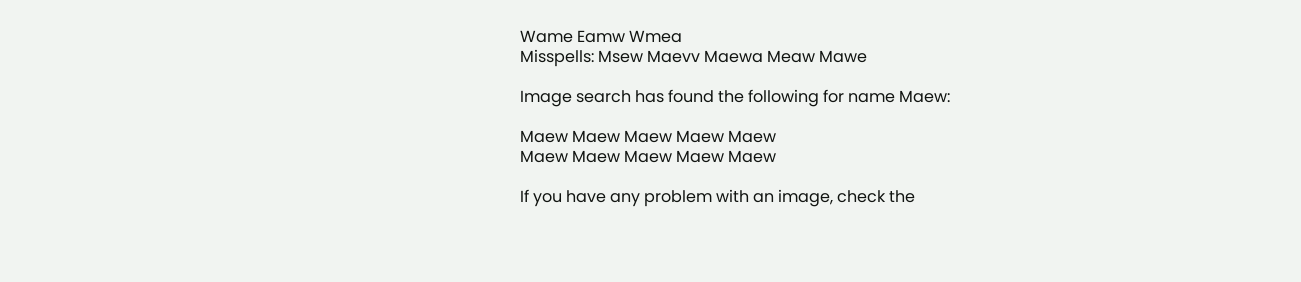Wame Eamw Wmea
Misspells: Msew Maevv Maewa Meaw Mawe

Image search has found the following for name Maew:

Maew Maew Maew Maew Maew
Maew Maew Maew Maew Maew

If you have any problem with an image, check the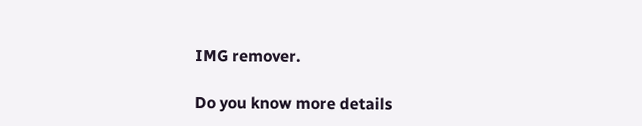IMG remover.

Do you know more details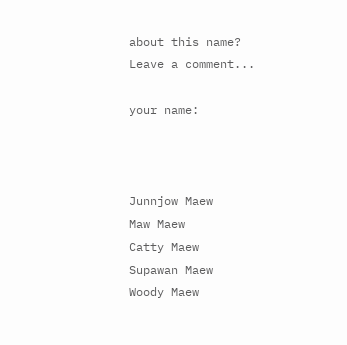about this name?
Leave a comment...

your name:



Junnjow Maew
Maw Maew
Catty Maew
Supawan Maew
Woody Maew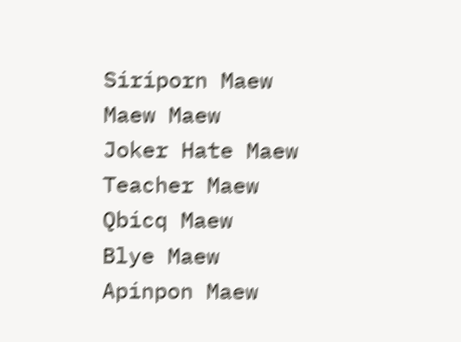Siriporn Maew
Maew Maew
Joker Hate Maew
Teacher Maew
Qbicq Maew
Blye Maew
Apinpon Maew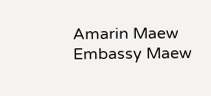Amarin Maew
Embassy Maew